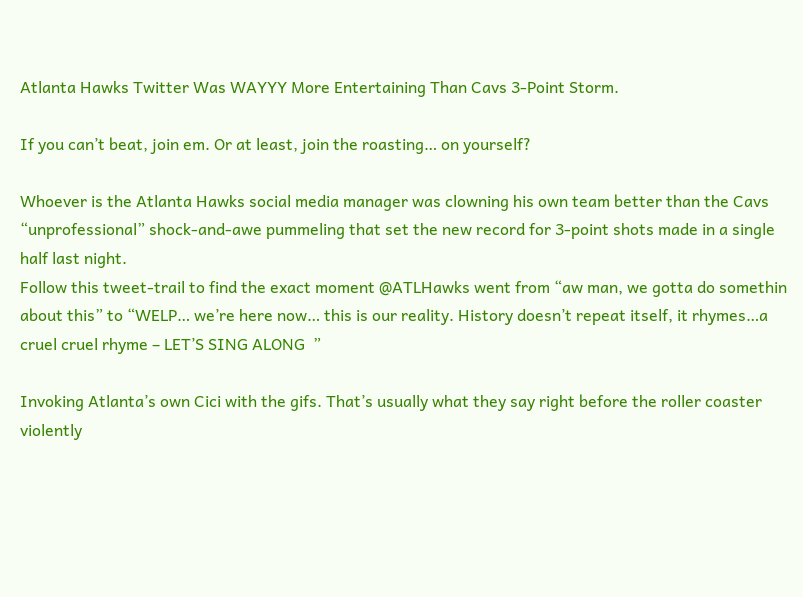Atlanta Hawks Twitter Was WAYYY More Entertaining Than Cavs 3-Point Storm.

If you can’t beat, join em. Or at least, join the roasting… on yourself?

Whoever is the Atlanta Hawks social media manager was clowning his own team better than the Cavs “unprofessional” shock-and-awe pummeling that set the new record for 3-point shots made in a single half last night.
Follow this tweet-trail to find the exact moment @ATLHawks went from “aw man, we gotta do somethin about this” to “WELP… we’re here now… this is our reality. History doesn’t repeat itself, it rhymes…a cruel cruel rhyme – LET’S SING ALONG  ”

Invoking Atlanta’s own Cici with the gifs. That’s usually what they say right before the roller coaster violently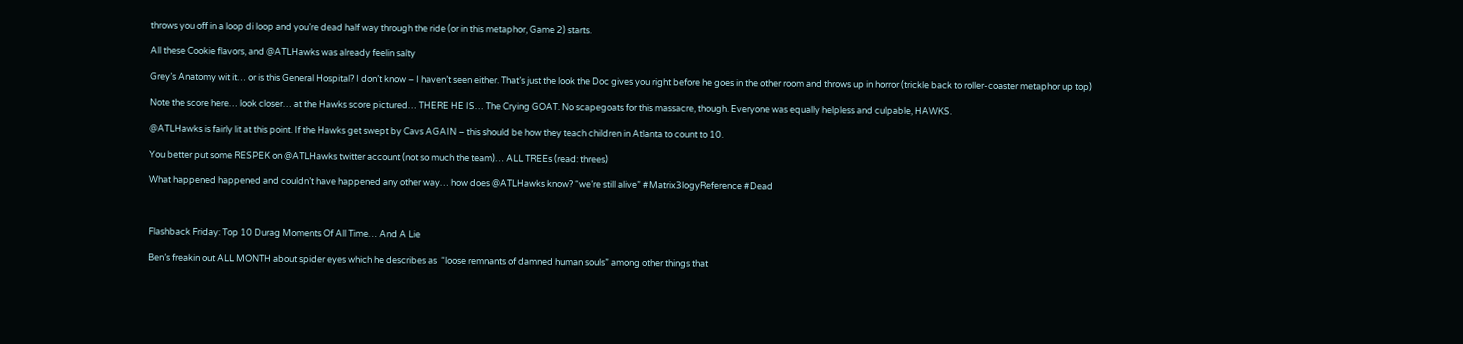throws you off in a loop di loop and you’re dead half way through the ride (or in this metaphor, Game 2) starts.

All these Cookie flavors, and @ATLHawks was already feelin salty

Grey’s Anatomy wit it… or is this General Hospital? I don’t know – I haven’t seen either. That’s just the look the Doc gives you right before he goes in the other room and throws up in horror (trickle back to roller-coaster metaphor up top)

Note the score here… look closer… at the Hawks score pictured… THERE HE IS… The Crying GOAT. No scapegoats for this massacre, though. Everyone was equally helpless and culpable, HAWKS.

@ATLHawks is fairly lit at this point. If the Hawks get swept by Cavs AGAIN – this should be how they teach children in Atlanta to count to 10.

You better put some RESPEK on @ATLHawks twitter account (not so much the team)… ALL TREEs (read: threes)

What happened happened and couldn’t have happened any other way… how does @ATLHawks know? “we’re still alive” #Matrix3logyReference #Dead



Flashback Friday: Top 10 Durag Moments Of All Time… And A Lie

Ben’s freakin out ALL MONTH about spider eyes which he describes as  “loose remnants of damned human souls” among other things that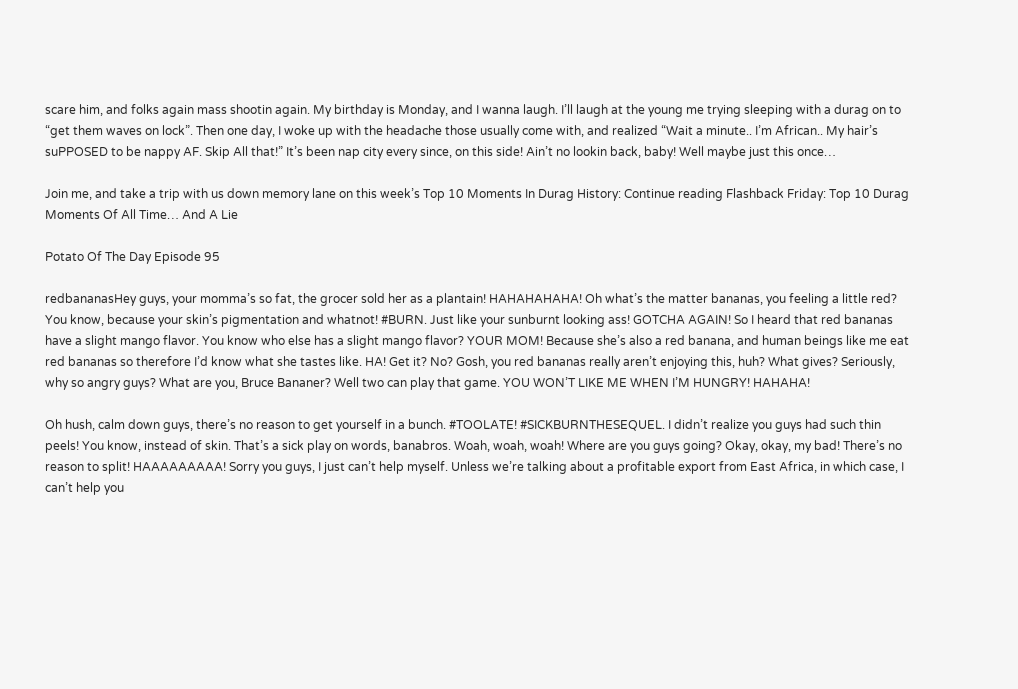scare him, and folks again mass shootin again. My birthday is Monday, and I wanna laugh. I’ll laugh at the young me trying sleeping with a durag on to “get them waves on lock”. Then one day, I woke up with the headache those usually come with, and realized “Wait a minute.. I’m African.. My hair’s suPPOSED to be nappy AF. Skip All that!” It’s been nap city every since, on this side! Ain’t no lookin back, baby! Well maybe just this once…

Join me, and take a trip with us down memory lane on this week’s Top 10 Moments In Durag History: Continue reading Flashback Friday: Top 10 Durag Moments Of All Time… And A Lie

Potato Of The Day Episode 95

redbananasHey guys, your momma’s so fat, the grocer sold her as a plantain! HAHAHAHAHA! Oh what’s the matter bananas, you feeling a little red? You know, because your skin’s pigmentation and whatnot! #BURN. Just like your sunburnt looking ass! GOTCHA AGAIN! So I heard that red bananas have a slight mango flavor. You know who else has a slight mango flavor? YOUR MOM! Because she’s also a red banana, and human beings like me eat red bananas so therefore I’d know what she tastes like. HA! Get it? No? Gosh, you red bananas really aren’t enjoying this, huh? What gives? Seriously, why so angry guys? What are you, Bruce Bananer? Well two can play that game. YOU WON’T LIKE ME WHEN I’M HUNGRY! HAHAHA!

Oh hush, calm down guys, there’s no reason to get yourself in a bunch. #TOOLATE! #SICKBURNTHESEQUEL. I didn’t realize you guys had such thin peels! You know, instead of skin. That’s a sick play on words, banabros. Woah, woah, woah! Where are you guys going? Okay, okay, my bad! There’s no reason to split! HAAAAAAAAA! Sorry you guys, I just can’t help myself. Unless we’re talking about a profitable export from East Africa, in which case, I can’t help you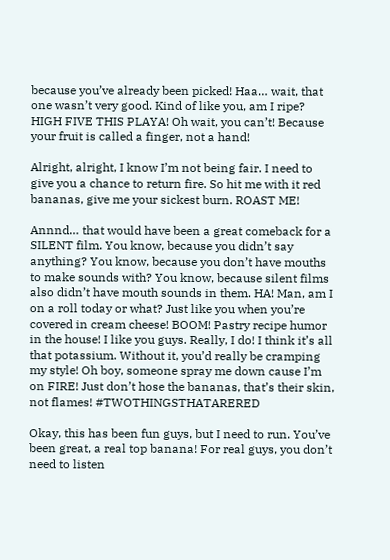because you’ve already been picked! Haa… wait, that one wasn’t very good. Kind of like you, am I ripe? HIGH FIVE THIS PLAYA! Oh wait, you can’t! Because your fruit is called a finger, not a hand!

Alright, alright, I know I’m not being fair. I need to give you a chance to return fire. So hit me with it red bananas, give me your sickest burn. ROAST ME!

Annnd… that would have been a great comeback for a SILENT film. You know, because you didn’t say anything? You know, because you don’t have mouths to make sounds with? You know, because silent films also didn’t have mouth sounds in them. HA! Man, am I on a roll today or what? Just like you when you’re covered in cream cheese! BOOM! Pastry recipe humor in the house! I like you guys. Really, I do! I think it’s all that potassium. Without it, you’d really be cramping my style! Oh boy, someone spray me down cause I’m on FIRE! Just don’t hose the bananas, that’s their skin, not flames! #TWOTHINGSTHATARERED

Okay, this has been fun guys, but I need to run. You’ve been great, a real top banana! For real guys, you don’t need to listen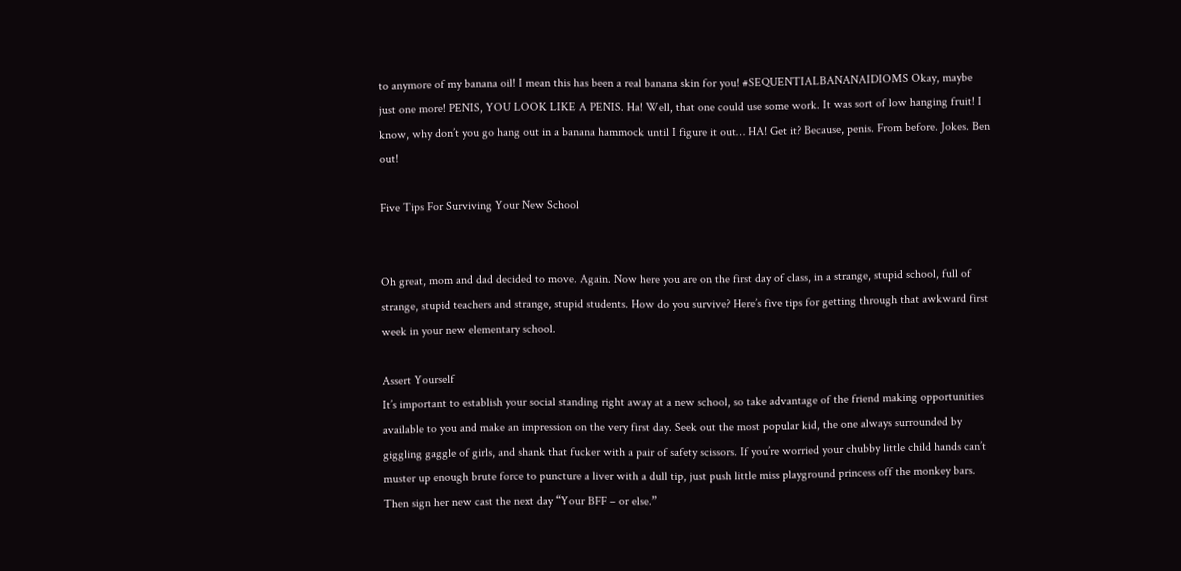to anymore of my banana oil! I mean this has been a real banana skin for you! #SEQUENTIALBANANAIDIOMS Okay, maybe just one more! PENIS, YOU LOOK LIKE A PENIS. Ha! Well, that one could use some work. It was sort of low hanging fruit! I know, why don’t you go hang out in a banana hammock until I figure it out… HA! Get it? Because, penis. From before. Jokes. Ben out!

Five Tips For Surviving Your New School


Oh great, mom and dad decided to move. Again. Now here you are on the first day of class, in a strange, stupid school, full of strange, stupid teachers and strange, stupid students. How do you survive? Here’s five tips for getting through that awkward first week in your new elementary school.

Assert Yourself
It’s important to establish your social standing right away at a new school, so take advantage of the friend making opportunities available to you and make an impression on the very first day. Seek out the most popular kid, the one always surrounded by giggling gaggle of girls, and shank that fucker with a pair of safety scissors. If you’re worried your chubby little child hands can’t muster up enough brute force to puncture a liver with a dull tip, just push little miss playground princess off the monkey bars. Then sign her new cast the next day “Your BFF – or else.”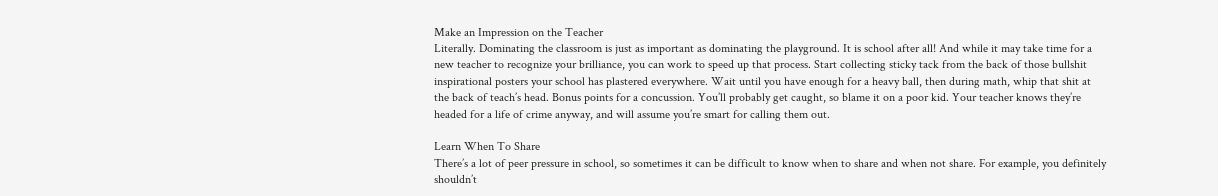Make an Impression on the Teacher
Literally. Dominating the classroom is just as important as dominating the playground. It is school after all! And while it may take time for a new teacher to recognize your brilliance, you can work to speed up that process. Start collecting sticky tack from the back of those bullshit inspirational posters your school has plastered everywhere. Wait until you have enough for a heavy ball, then during math, whip that shit at the back of teach’s head. Bonus points for a concussion. You’ll probably get caught, so blame it on a poor kid. Your teacher knows they’re headed for a life of crime anyway, and will assume you’re smart for calling them out.

Learn When To Share
There’s a lot of peer pressure in school, so sometimes it can be difficult to know when to share and when not share. For example, you definitely shouldn’t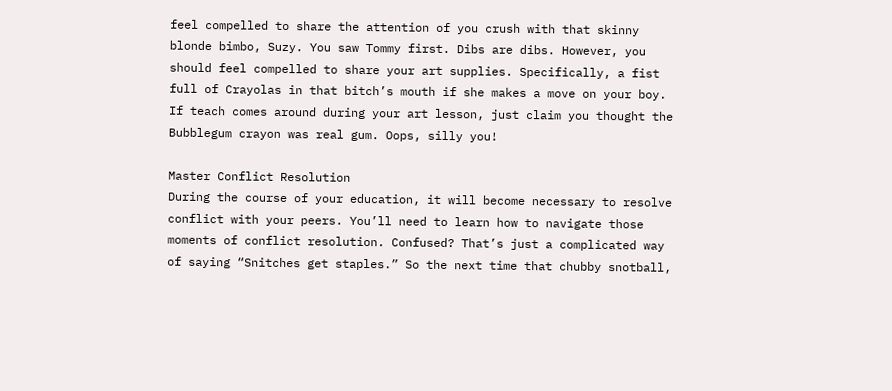feel compelled to share the attention of you crush with that skinny blonde bimbo, Suzy. You saw Tommy first. Dibs are dibs. However, you should feel compelled to share your art supplies. Specifically, a fist full of Crayolas in that bitch’s mouth if she makes a move on your boy. If teach comes around during your art lesson, just claim you thought the Bubblegum crayon was real gum. Oops, silly you!

Master Conflict Resolution
During the course of your education, it will become necessary to resolve conflict with your peers. You’ll need to learn how to navigate those moments of conflict resolution. Confused? That’s just a complicated way of saying “Snitches get staples.” So the next time that chubby snotball,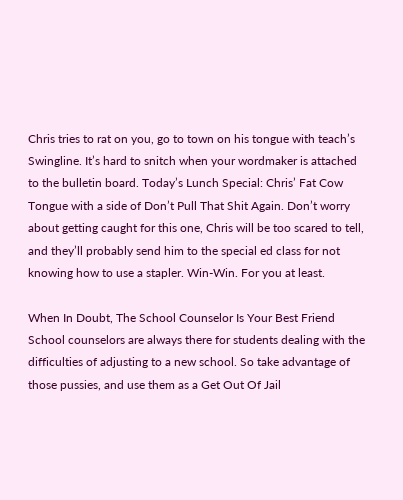Chris tries to rat on you, go to town on his tongue with teach’s Swingline. It’s hard to snitch when your wordmaker is attached to the bulletin board. Today’s Lunch Special: Chris’ Fat Cow Tongue with a side of Don’t Pull That Shit Again. Don’t worry about getting caught for this one, Chris will be too scared to tell, and they’ll probably send him to the special ed class for not knowing how to use a stapler. Win-Win. For you at least.

When In Doubt, The School Counselor Is Your Best Friend
School counselors are always there for students dealing with the difficulties of adjusting to a new school. So take advantage of those pussies, and use them as a Get Out Of Jail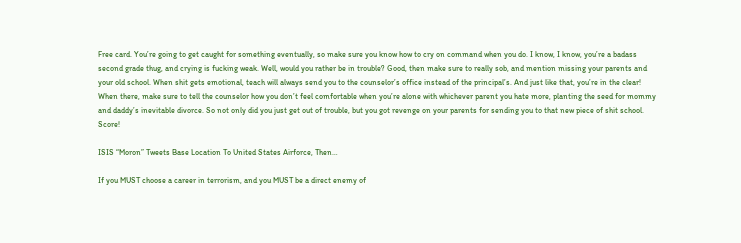Free card. You’re going to get caught for something eventually, so make sure you know how to cry on command when you do. I know, I know, you’re a badass second grade thug, and crying is fucking weak. Well, would you rather be in trouble? Good, then make sure to really sob, and mention missing your parents and your old school. When shit gets emotional, teach will always send you to the counselor’s office instead of the principal’s. And just like that, you’re in the clear! When there, make sure to tell the counselor how you don’t feel comfortable when you’re alone with whichever parent you hate more, planting the seed for mommy and daddy’s inevitable divorce. So not only did you just get out of trouble, but you got revenge on your parents for sending you to that new piece of shit school. Score!

ISIS “Moron” Tweets Base Location To United States Airforce, Then…

If you MUST choose a career in terrorism, and you MUST be a direct enemy of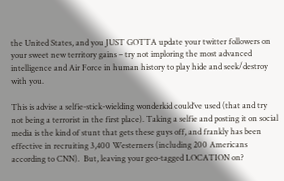the United States, and you JUST GOTTA update your twitter followers on your sweet new territory gains – try not imploring the most advanced intelligence and Air Force in human history to play hide and seek/destroy with you.

This is advise a selfie-stick-wielding wonderkid could’ve used (that and try not being a terrorist in the first place). Taking a selfie and posting it on social media is the kind of stunt that gets these guys off, and frankly has been effective in recruiting 3,400 Westerners (including 200 Americans according to CNN).  But, leaving your geo-tagged LOCATION on?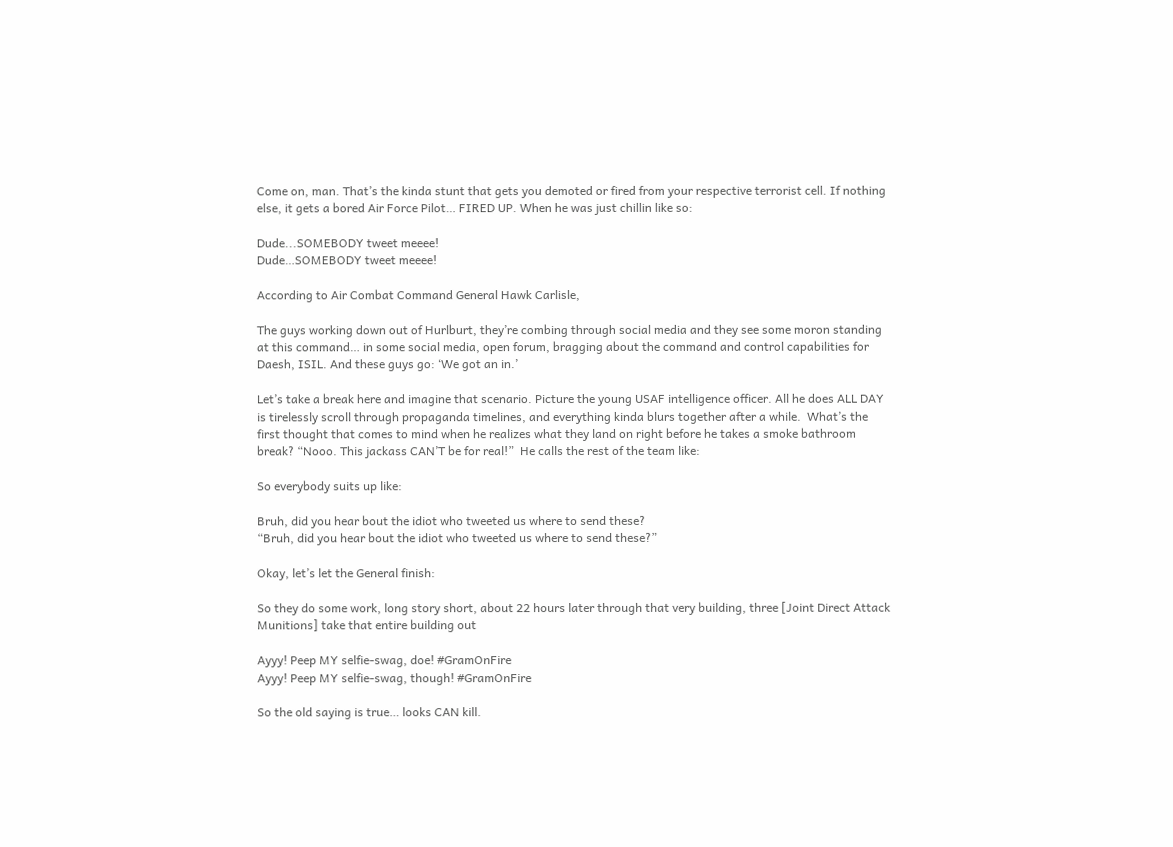Come on, man. That’s the kinda stunt that gets you demoted or fired from your respective terrorist cell. If nothing else, it gets a bored Air Force Pilot… FIRED UP. When he was just chillin like so:

Dude...SOMEBODY tweet meeee!
Dude…SOMEBODY tweet meeee!

According to Air Combat Command General Hawk Carlisle,

The guys working down out of Hurlburt, they’re combing through social media and they see some moron standing at this command… in some social media, open forum, bragging about the command and control capabilities for Daesh, ISIL. And these guys go: ‘We got an in.’

Let’s take a break here and imagine that scenario. Picture the young USAF intelligence officer. All he does ALL DAY is tirelessly scroll through propaganda timelines, and everything kinda blurs together after a while.  What’s the first thought that comes to mind when he realizes what they land on right before he takes a smoke bathroom break? “Nooo. This jackass CAN’T be for real!”  He calls the rest of the team like:

So everybody suits up like:

Bruh, did you hear bout the idiot who tweeted us where to send these?
“Bruh, did you hear bout the idiot who tweeted us where to send these?”

Okay, let’s let the General finish:

So they do some work, long story short, about 22 hours later through that very building, three [Joint Direct Attack Munitions] take that entire building out

Ayyy! Peep MY selfie-swag, doe! #GramOnFire
Ayyy! Peep MY selfie-swag, though! #GramOnFire

So the old saying is true… looks CAN kill.